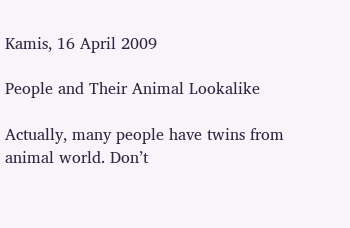Kamis, 16 April 2009

People and Their Animal Lookalike

Actually, many people have twins from animal world. Don’t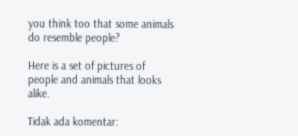you think too that some animals do resemble people?

Here is a set of pictures of people and animals that looks alike.

Tidak ada komentar: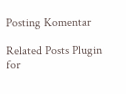Posting Komentar

Related Posts Plugin for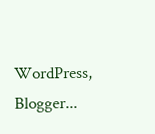WordPress, Blogger...